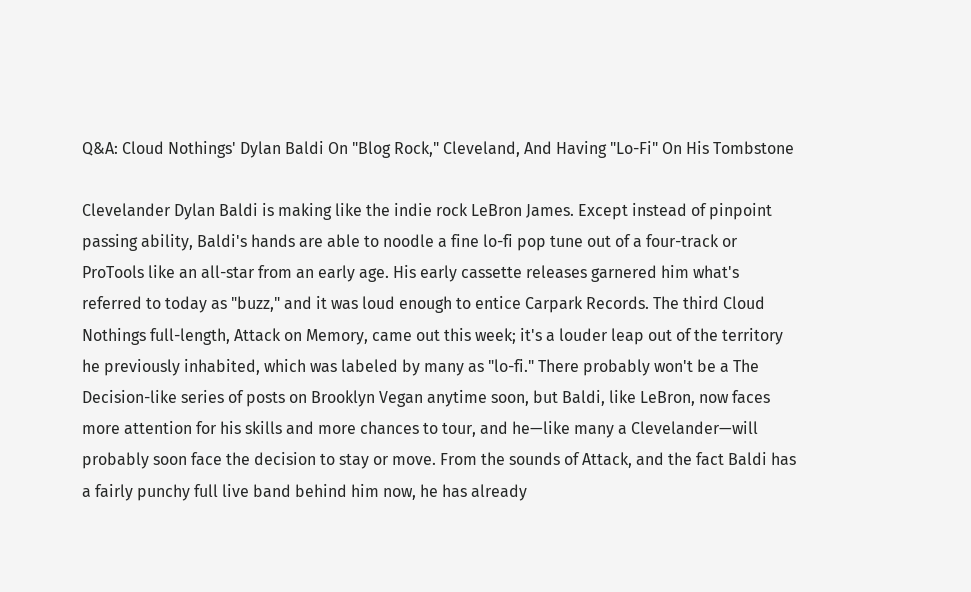Q&A: Cloud Nothings' Dylan Baldi On "Blog Rock," Cleveland, And Having "Lo-Fi" On His Tombstone

Clevelander Dylan Baldi is making like the indie rock LeBron James. Except instead of pinpoint passing ability, Baldi's hands are able to noodle a fine lo-fi pop tune out of a four-track or ProTools like an all-star from an early age. His early cassette releases garnered him what's referred to today as "buzz," and it was loud enough to entice Carpark Records. The third Cloud Nothings full-length, Attack on Memory, came out this week; it's a louder leap out of the territory he previously inhabited, which was labeled by many as "lo-fi." There probably won't be a The Decision-like series of posts on Brooklyn Vegan anytime soon, but Baldi, like LeBron, now faces more attention for his skills and more chances to tour, and he—like many a Clevelander—will probably soon face the decision to stay or move. From the sounds of Attack, and the fact Baldi has a fairly punchy full live band behind him now, he has already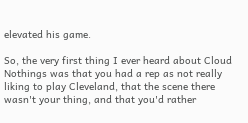elevated his game.

So, the very first thing I ever heard about Cloud Nothings was that you had a rep as not really liking to play Cleveland, that the scene there wasn't your thing, and that you'd rather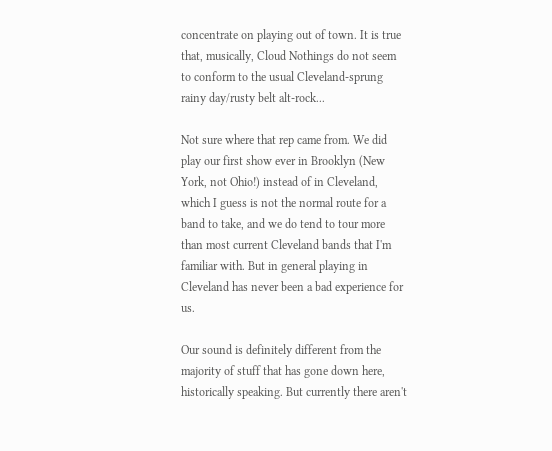concentrate on playing out of town. It is true that, musically, Cloud Nothings do not seem to conform to the usual Cleveland-sprung rainy day/rusty belt alt-rock...

Not sure where that rep came from. We did play our first show ever in Brooklyn (New York, not Ohio!) instead of in Cleveland, which I guess is not the normal route for a band to take, and we do tend to tour more than most current Cleveland bands that I'm familiar with. But in general playing in Cleveland has never been a bad experience for us.

Our sound is definitely different from the majority of stuff that has gone down here, historically speaking. But currently there aren't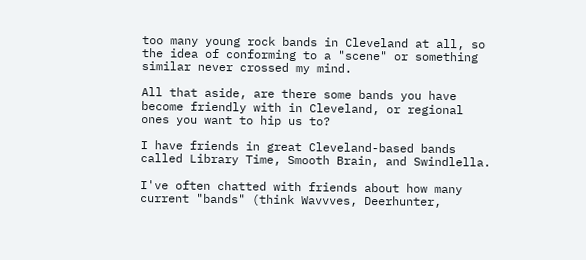too many young rock bands in Cleveland at all, so the idea of conforming to a "scene" or something similar never crossed my mind.

All that aside, are there some bands you have become friendly with in Cleveland, or regional ones you want to hip us to?

I have friends in great Cleveland-based bands called Library Time, Smooth Brain, and Swindlella.

I've often chatted with friends about how many current "bands" (think Wavvves, Deerhunter,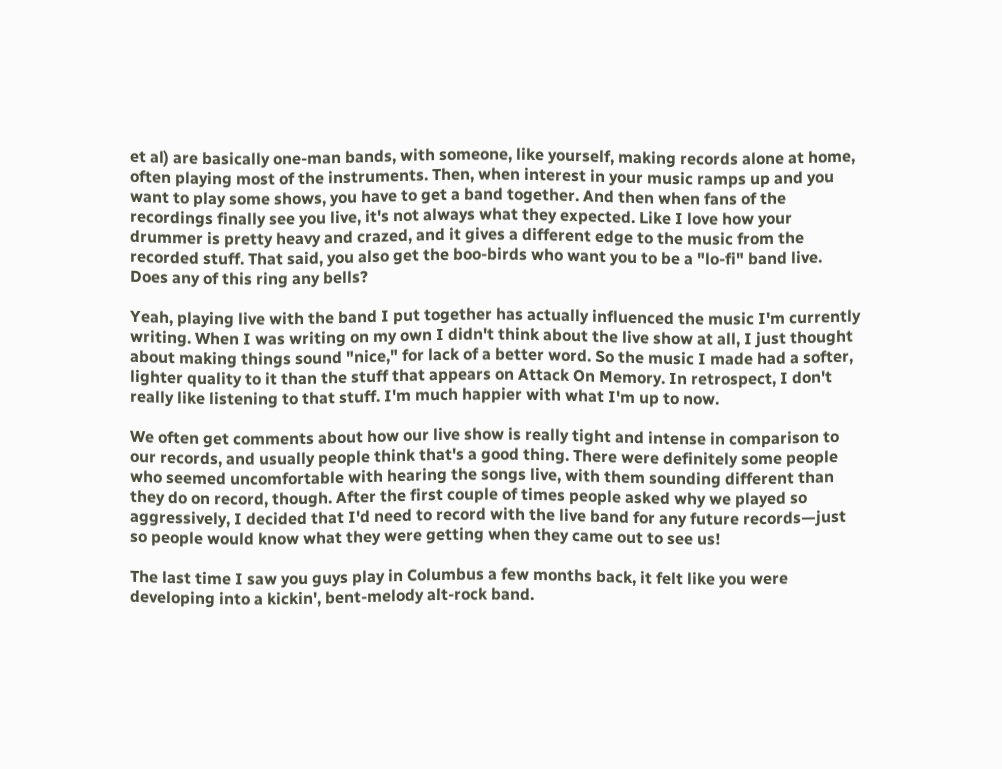et al) are basically one-man bands, with someone, like yourself, making records alone at home, often playing most of the instruments. Then, when interest in your music ramps up and you want to play some shows, you have to get a band together. And then when fans of the recordings finally see you live, it's not always what they expected. Like I love how your drummer is pretty heavy and crazed, and it gives a different edge to the music from the recorded stuff. That said, you also get the boo-birds who want you to be a "lo-fi" band live. Does any of this ring any bells?

Yeah, playing live with the band I put together has actually influenced the music I'm currently writing. When I was writing on my own I didn't think about the live show at all, I just thought about making things sound "nice," for lack of a better word. So the music I made had a softer, lighter quality to it than the stuff that appears on Attack On Memory. In retrospect, I don't really like listening to that stuff. I'm much happier with what I'm up to now.

We often get comments about how our live show is really tight and intense in comparison to our records, and usually people think that's a good thing. There were definitely some people who seemed uncomfortable with hearing the songs live, with them sounding different than they do on record, though. After the first couple of times people asked why we played so aggressively, I decided that I'd need to record with the live band for any future records—just so people would know what they were getting when they came out to see us!

The last time I saw you guys play in Columbus a few months back, it felt like you were developing into a kickin', bent-melody alt-rock band.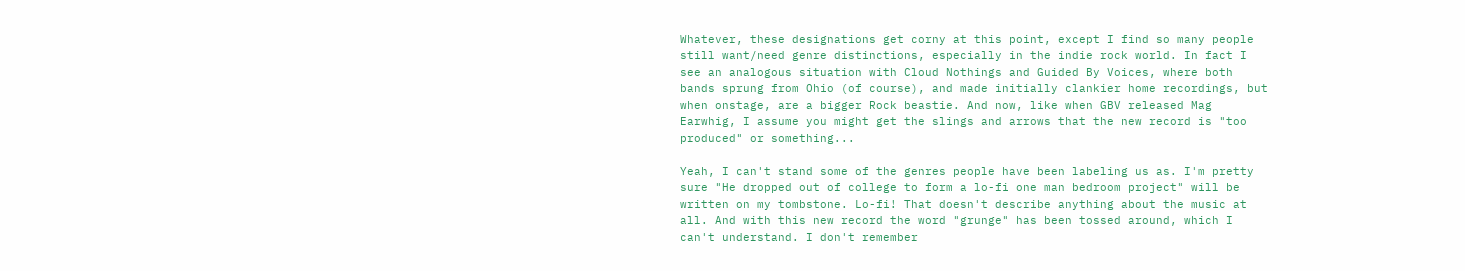Whatever, these designations get corny at this point, except I find so many people still want/need genre distinctions, especially in the indie rock world. In fact I see an analogous situation with Cloud Nothings and Guided By Voices, where both bands sprung from Ohio (of course), and made initially clankier home recordings, but when onstage, are a bigger Rock beastie. And now, like when GBV released Mag Earwhig, I assume you might get the slings and arrows that the new record is "too produced" or something...

Yeah, I can't stand some of the genres people have been labeling us as. I'm pretty sure "He dropped out of college to form a lo-fi one man bedroom project" will be written on my tombstone. Lo-fi! That doesn't describe anything about the music at all. And with this new record the word "grunge" has been tossed around, which I can't understand. I don't remember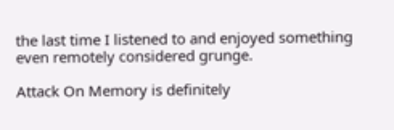the last time I listened to and enjoyed something even remotely considered grunge.

Attack On Memory is definitely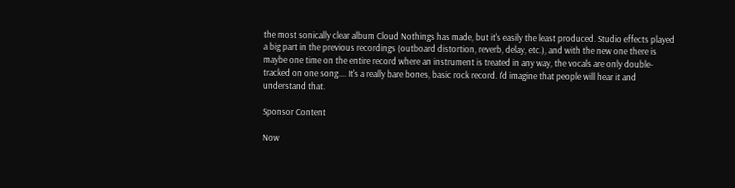the most sonically clear album Cloud Nothings has made, but it's easily the least produced. Studio effects played a big part in the previous recordings (outboard distortion, reverb, delay, etc.), and with the new one there is maybe one time on the entire record where an instrument is treated in any way, the vocals are only double-tracked on one song.... It's a really bare bones, basic rock record. I'd imagine that people will hear it and understand that.

Sponsor Content

Now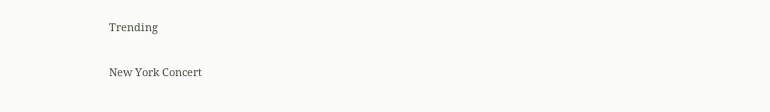Trending

New York Concert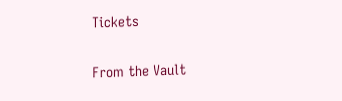Tickets

From the Vault